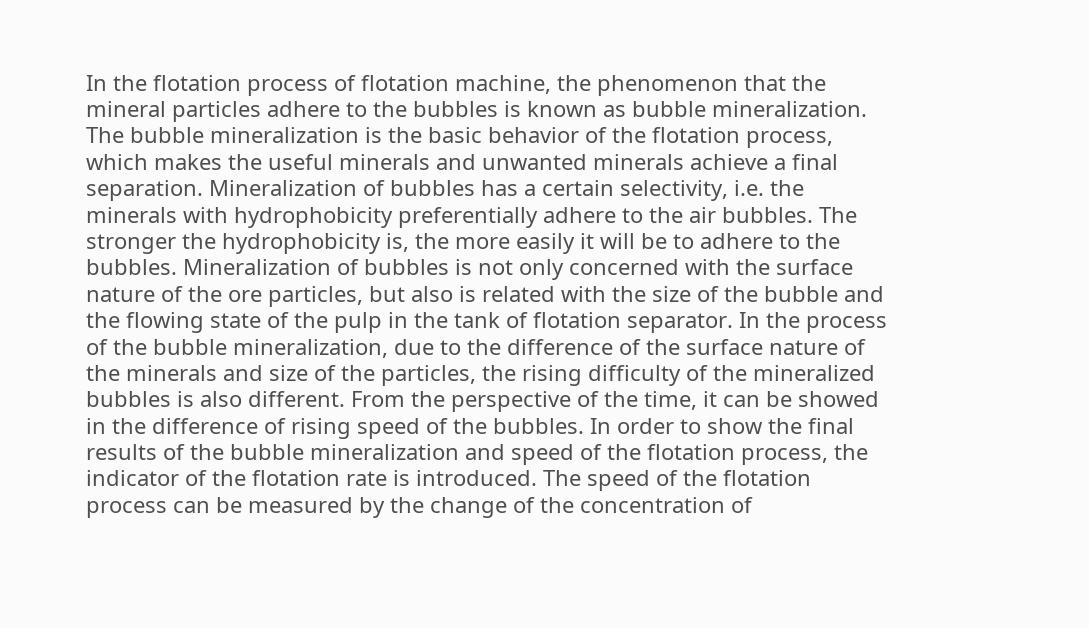In the flotation process of flotation machine, the phenomenon that the mineral particles adhere to the bubbles is known as bubble mineralization. The bubble mineralization is the basic behavior of the flotation process, which makes the useful minerals and unwanted minerals achieve a final separation. Mineralization of bubbles has a certain selectivity, i.e. the minerals with hydrophobicity preferentially adhere to the air bubbles. The stronger the hydrophobicity is, the more easily it will be to adhere to the bubbles. Mineralization of bubbles is not only concerned with the surface nature of the ore particles, but also is related with the size of the bubble and the flowing state of the pulp in the tank of flotation separator. In the process of the bubble mineralization, due to the difference of the surface nature of the minerals and size of the particles, the rising difficulty of the mineralized bubbles is also different. From the perspective of the time, it can be showed in the difference of rising speed of the bubbles. In order to show the final results of the bubble mineralization and speed of the flotation process, the indicator of the flotation rate is introduced. The speed of the flotation process can be measured by the change of the concentration of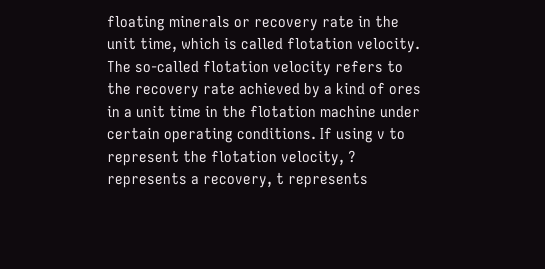floating minerals or recovery rate in the unit time, which is called flotation velocity.
The so-called flotation velocity refers to the recovery rate achieved by a kind of ores in a unit time in the flotation machine under certain operating conditions. If using v to represent the flotation velocity, ? represents a recovery, t represents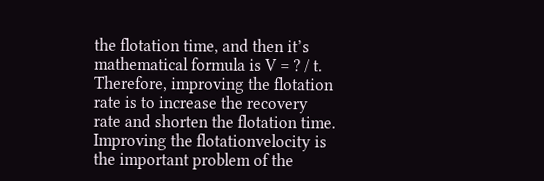the flotation time, and then it’s mathematical formula is V = ? / t. Therefore, improving the flotation rate is to increase the recovery rate and shorten the flotation time. Improving the flotationvelocity is the important problem of the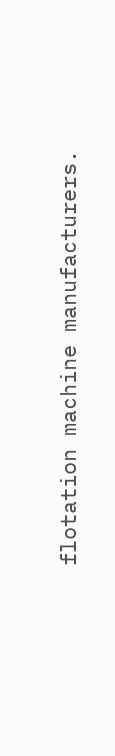flotation machine manufacturers.